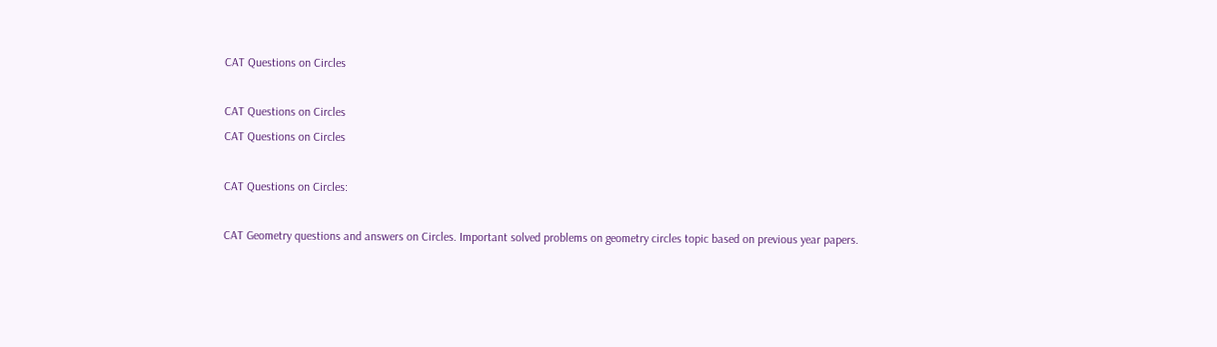CAT Questions on Circles

CAT Questions on Circles
CAT Questions on Circles

CAT Questions on Circles:

CAT Geometry questions and answers on Circles. Important solved problems on geometry circles topic based on previous year papers.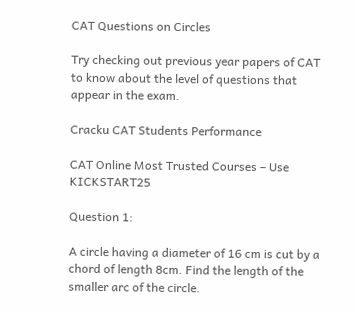CAT Questions on Circles

Try checking out previous year papers of CAT to know about the level of questions that appear in the exam.

Cracku CAT Students Performance

CAT Online Most Trusted Courses – Use KICKSTART25

Question 1:

A circle having a diameter of 16 cm is cut by a chord of length 8cm. Find the length of the smaller arc of the circle.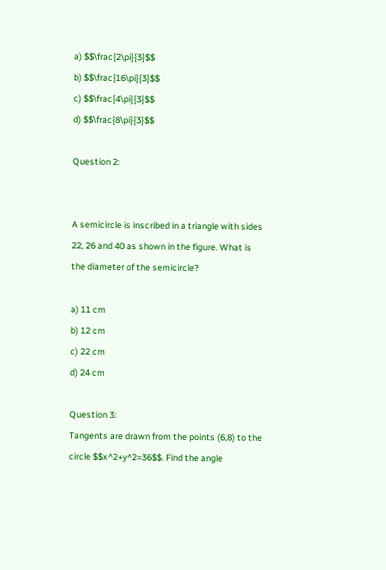a) $$\frac{2\pi}{3}$$
b) $$\frac{16\pi}{3}$$
c) $$\frac{4\pi}{3}$$
d) $$\frac{8\pi}{3}$$

Question 2:


A semicircle is inscribed in a triangle with sides 22, 26 and 40 as shown in the figure. What is the diameter of the semicircle?

a) 11 cm
b) 12 cm
c) 22 cm
d) 24 cm

Question 3:
Tangents are drawn from the points (6,8) to the circle $$x^2+y^2=36$$. Find the angle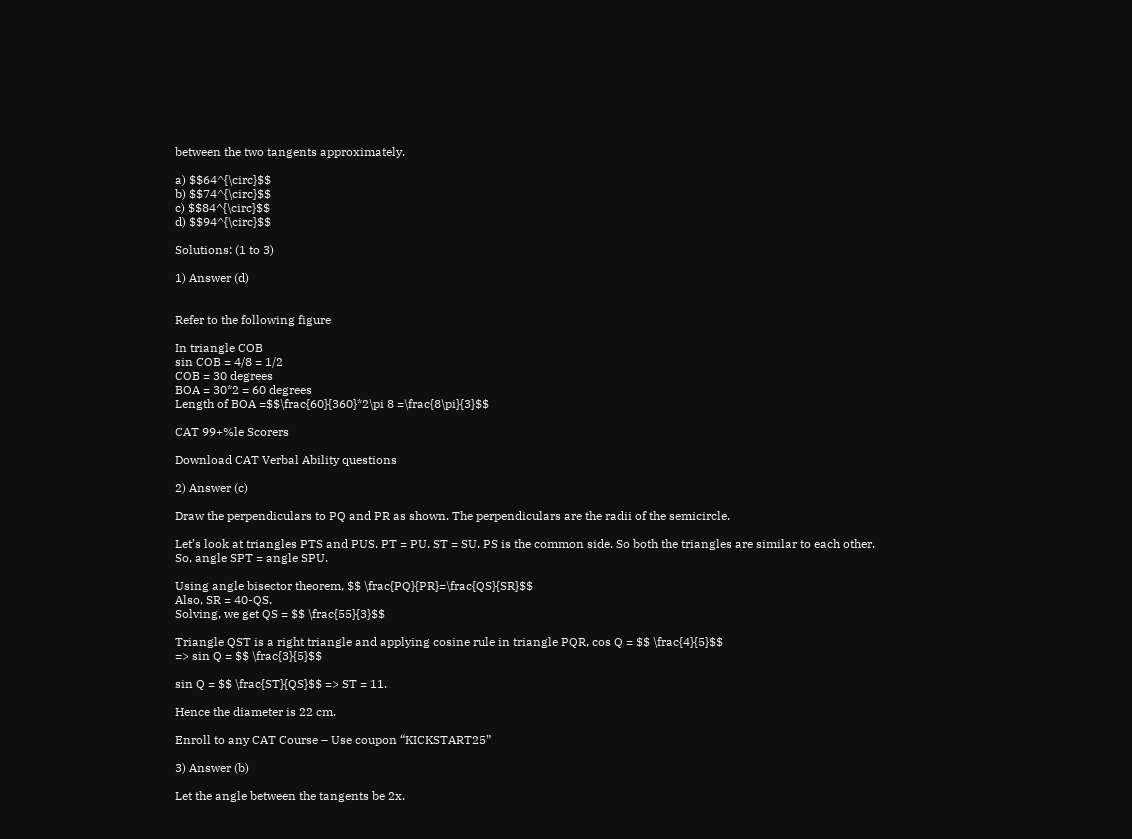between the two tangents approximately.

a) $$64^{\circ}$$
b) $$74^{\circ}$$
c) $$84^{\circ}$$
d) $$94^{\circ}$$

Solutions: (1 to 3)

1) Answer (d)


Refer to the following figure

In triangle COB
sin COB = 4/8 = 1/2
COB = 30 degrees
BOA = 30*2 = 60 degrees
Length of BOA =$$\frac{60}{360}*2\pi 8 =\frac{8\pi}{3}$$

CAT 99+%le Scorers

Download CAT Verbal Ability questions

2) Answer (c)

Draw the perpendiculars to PQ and PR as shown. The perpendiculars are the radii of the semicircle.

Let’s look at triangles PTS and PUS. PT = PU. ST = SU. PS is the common side. So both the triangles are similar to each other.
So, angle SPT = angle SPU.

Using angle bisector theorem, $$ \frac{PQ}{PR}=\frac{QS}{SR}$$
Also, SR = 40-QS.
Solving, we get QS = $$ \frac{55}{3}$$

Triangle QST is a right triangle and applying cosine rule in triangle PQR, cos Q = $$ \frac{4}{5}$$
=> sin Q = $$ \frac{3}{5}$$

sin Q = $$ \frac{ST}{QS}$$ => ST = 11.

Hence the diameter is 22 cm.

Enroll to any CAT Course – Use coupon “KICKSTART25”

3) Answer (b)

Let the angle between the tangents be 2x.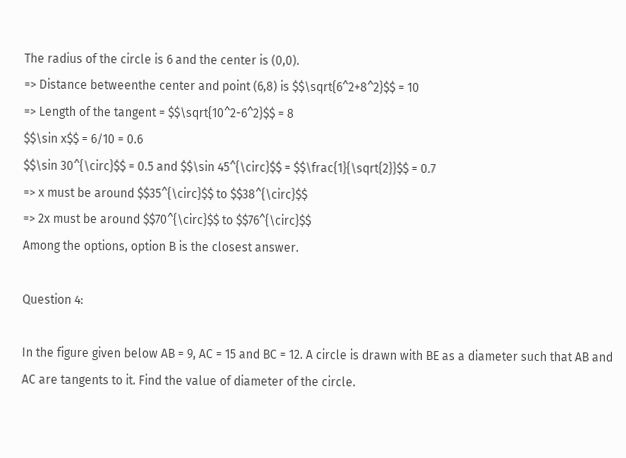The radius of the circle is 6 and the center is (0,0).
=> Distance betweenthe center and point (6,8) is $$\sqrt{6^2+8^2}$$ = 10
=> Length of the tangent = $$\sqrt{10^2-6^2}$$ = 8
$$\sin x$$ = 6/10 = 0.6
$$\sin 30^{\circ}$$ = 0.5 and $$\sin 45^{\circ}$$ = $$\frac{1}{\sqrt{2}}$$ = 0.7
=> x must be around $$35^{\circ}$$ to $$38^{\circ}$$
=> 2x must be around $$70^{\circ}$$ to $$76^{\circ}$$
Among the options, option B is the closest answer.

Question 4:

In the figure given below AB = 9, AC = 15 and BC = 12. A circle is drawn with BE as a diameter such that AB and AC are tangents to it. Find the value of diameter of the circle.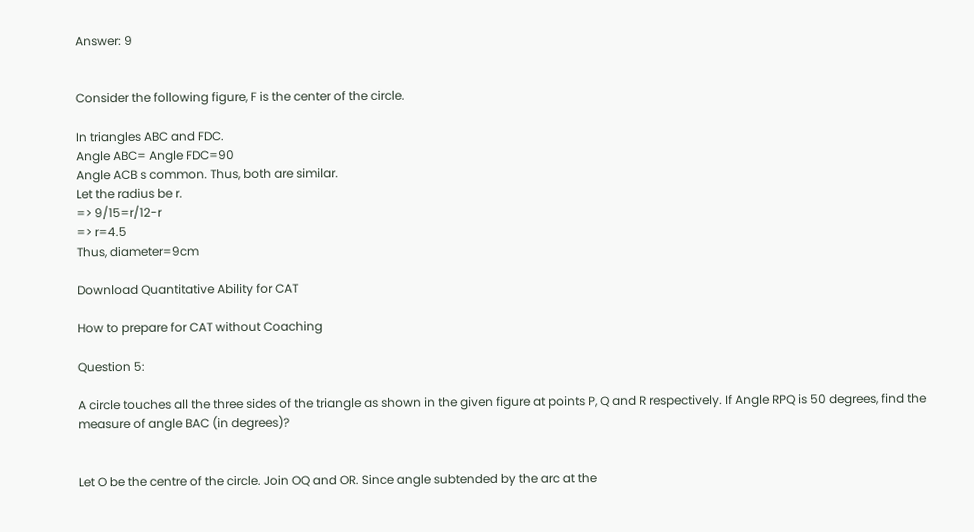Answer: 9


Consider the following figure, F is the center of the circle.

In triangles ABC and FDC.
Angle ABC= Angle FDC=90
Angle ACB s common. Thus, both are similar.
Let the radius be r.
=> 9/15=r/12-r
=> r=4.5
Thus, diameter=9cm

Download Quantitative Ability for CAT

How to prepare for CAT without Coaching

Question 5:

A circle touches all the three sides of the triangle as shown in the given figure at points P, Q and R respectively. If Angle RPQ is 50 degrees, find the measure of angle BAC (in degrees)?


Let O be the centre of the circle. Join OQ and OR. Since angle subtended by the arc at the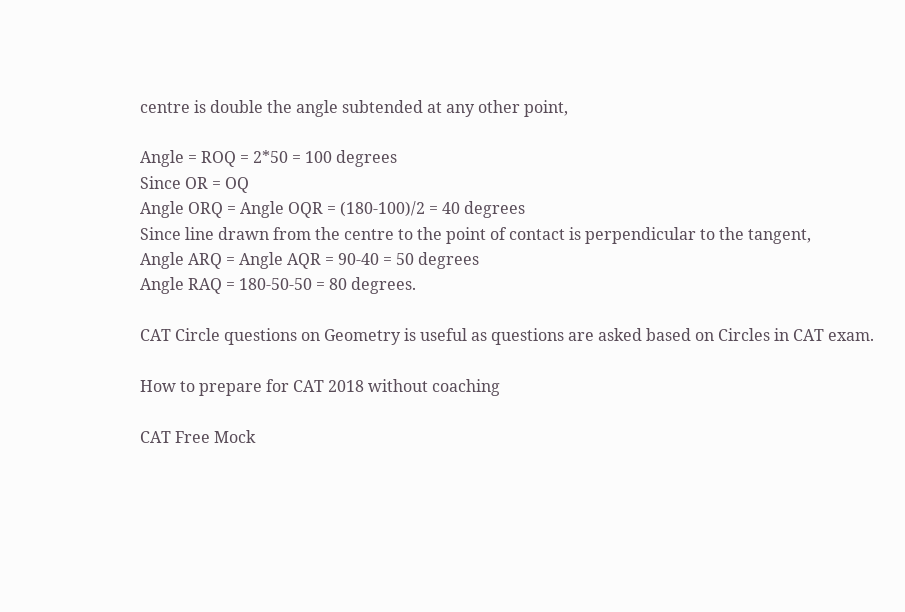centre is double the angle subtended at any other point,

Angle = ROQ = 2*50 = 100 degrees
Since OR = OQ
Angle ORQ = Angle OQR = (180-100)/2 = 40 degrees
Since line drawn from the centre to the point of contact is perpendicular to the tangent,
Angle ARQ = Angle AQR = 90-40 = 50 degrees
Angle RAQ = 180-50-50 = 80 degrees.

CAT Circle questions on Geometry is useful as questions are asked based on Circles in CAT exam.

How to prepare for CAT 2018 without coaching

CAT Free Mock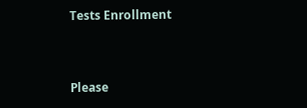Tests Enrollment


Please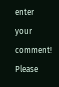enter your comment!
Please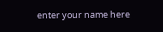enter your name here